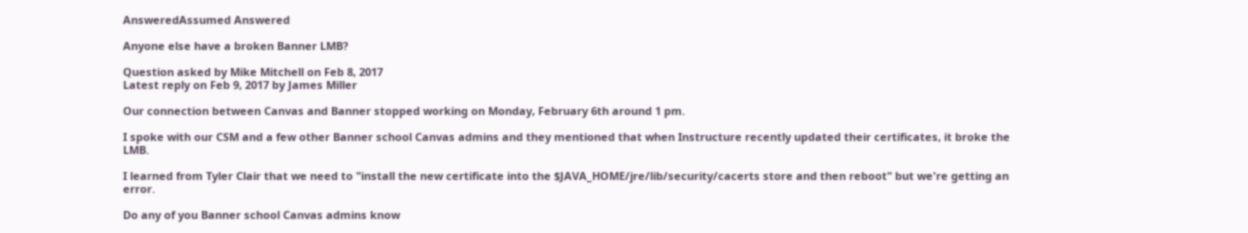AnsweredAssumed Answered

Anyone else have a broken Banner LMB?

Question asked by Mike Mitchell on Feb 8, 2017
Latest reply on Feb 9, 2017 by James Miller

Our connection between Canvas and Banner stopped working on Monday, February 6th around 1 pm.

I spoke with our CSM and a few other Banner school Canvas admins and they mentioned that when Instructure recently updated their certificates, it broke the LMB.

I learned from Tyler Clair that we need to "install the new certificate into the $JAVA_HOME/jre/lib/security/cacerts store and then reboot" but we're getting an error.

Do any of you Banner school Canvas admins know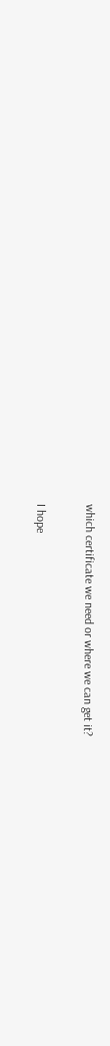which certificate we need or where we can get it?

I hope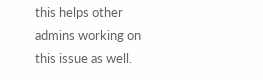this helps other admins working on this issue as well.